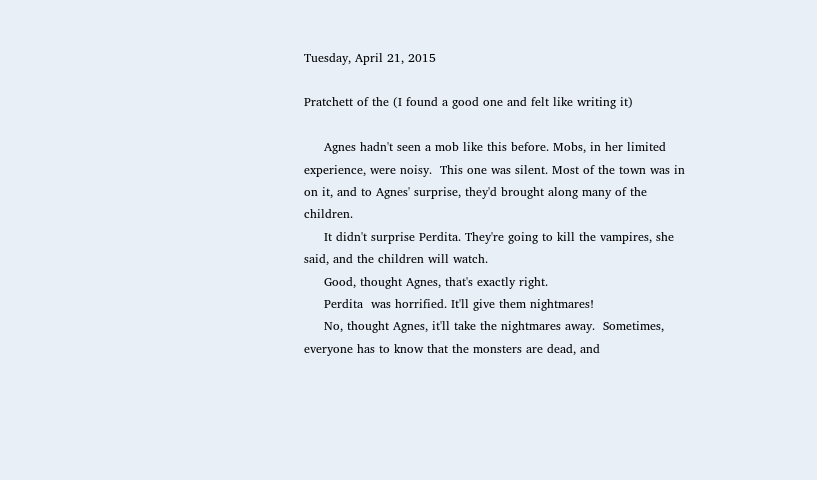Tuesday, April 21, 2015

Pratchett of the (I found a good one and felt like writing it)

     Agnes hadn't seen a mob like this before. Mobs, in her limited experience, were noisy.  This one was silent. Most of the town was in on it, and to Agnes' surprise, they'd brought along many of the children.
     It didn't surprise Perdita. They're going to kill the vampires, she said, and the children will watch.
     Good, thought Agnes, that's exactly right.
     Perdita  was horrified. It'll give them nightmares!
     No, thought Agnes, it'll take the nightmares away.  Sometimes, everyone has to know that the monsters are dead, and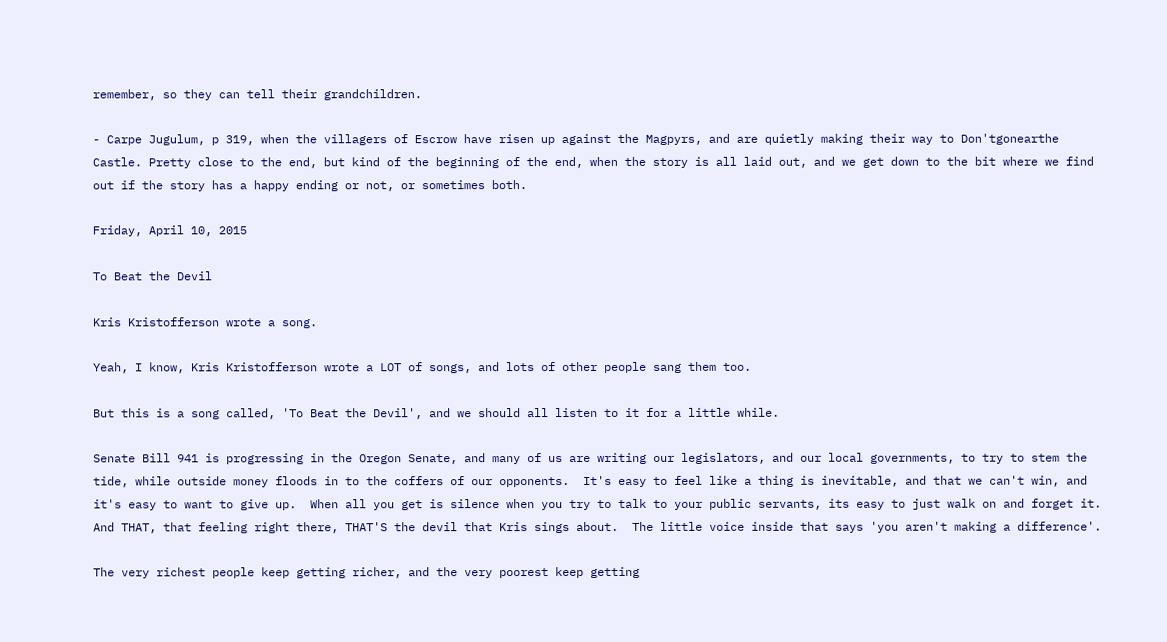remember, so they can tell their grandchildren.

- Carpe Jugulum, p 319, when the villagers of Escrow have risen up against the Magpyrs, and are quietly making their way to Don'tgonearthe Castle. Pretty close to the end, but kind of the beginning of the end, when the story is all laid out, and we get down to the bit where we find out if the story has a happy ending or not, or sometimes both.

Friday, April 10, 2015

To Beat the Devil

Kris Kristofferson wrote a song.

Yeah, I know, Kris Kristofferson wrote a LOT of songs, and lots of other people sang them too.

But this is a song called, 'To Beat the Devil', and we should all listen to it for a little while.

Senate Bill 941 is progressing in the Oregon Senate, and many of us are writing our legislators, and our local governments, to try to stem the tide, while outside money floods in to the coffers of our opponents.  It's easy to feel like a thing is inevitable, and that we can't win, and it's easy to want to give up.  When all you get is silence when you try to talk to your public servants, its easy to just walk on and forget it.  And THAT, that feeling right there, THAT'S the devil that Kris sings about.  The little voice inside that says 'you aren't making a difference'.

The very richest people keep getting richer, and the very poorest keep getting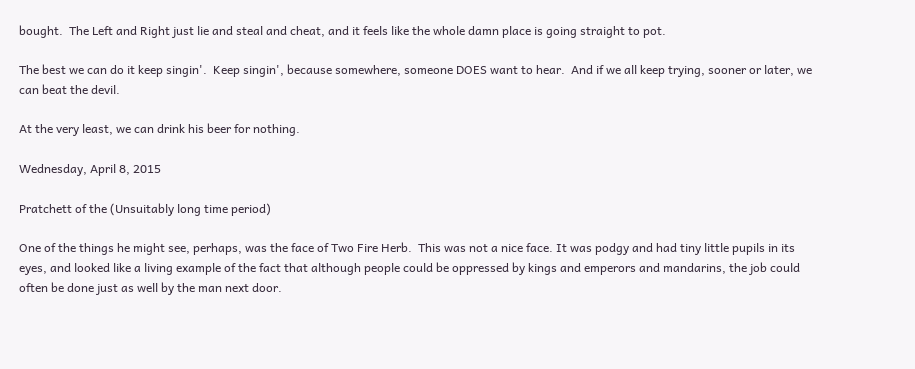bought.  The Left and Right just lie and steal and cheat, and it feels like the whole damn place is going straight to pot.

The best we can do it keep singin'.  Keep singin', because somewhere, someone DOES want to hear.  And if we all keep trying, sooner or later, we can beat the devil.

At the very least, we can drink his beer for nothing.

Wednesday, April 8, 2015

Pratchett of the (Unsuitably long time period)

One of the things he might see, perhaps, was the face of Two Fire Herb.  This was not a nice face. It was podgy and had tiny little pupils in its eyes, and looked like a living example of the fact that although people could be oppressed by kings and emperors and mandarins, the job could often be done just as well by the man next door.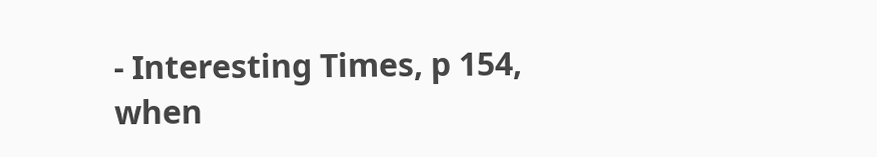- Interesting Times, p 154, when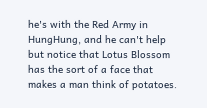he's with the Red Army in HungHung, and he can't help but notice that Lotus Blossom has the sort of a face that makes a man think of potatoes.